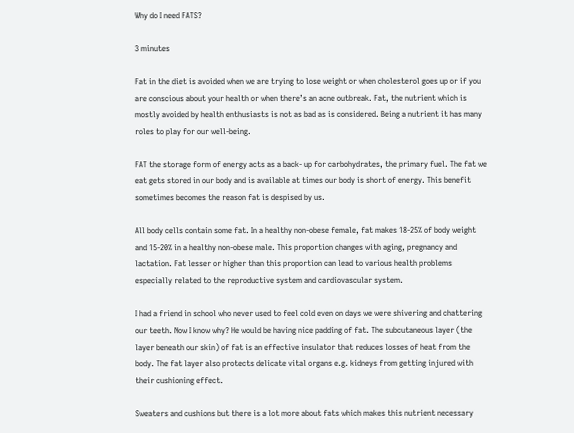Why do I need FATS?

3 minutes

Fat in the diet is avoided when we are trying to lose weight or when cholesterol goes up or if you are conscious about your health or when there’s an acne outbreak. Fat, the nutrient which is mostly avoided by health enthusiasts is not as bad as is considered. Being a nutrient it has many roles to play for our well-being.

FAT the storage form of energy acts as a back- up for carbohydrates, the primary fuel. The fat we eat gets stored in our body and is available at times our body is short of energy. This benefit sometimes becomes the reason fat is despised by us.

All body cells contain some fat. In a healthy non-obese female, fat makes 18-25% of body weight and 15-20% in a healthy non-obese male. This proportion changes with aging, pregnancy and lactation. Fat lesser or higher than this proportion can lead to various health problems especially related to the reproductive system and cardiovascular system.

I had a friend in school who never used to feel cold even on days we were shivering and chattering our teeth. Now I know why? He would be having nice padding of fat. The subcutaneous layer (the layer beneath our skin) of fat is an effective insulator that reduces losses of heat from the body. The fat layer also protects delicate vital organs e.g. kidneys from getting injured with their cushioning effect.

Sweaters and cushions but there is a lot more about fats which makes this nutrient necessary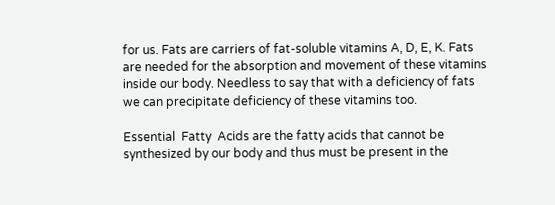for us. Fats are carriers of fat-soluble vitamins A, D, E, K. Fats are needed for the absorption and movement of these vitamins inside our body. Needless to say that with a deficiency of fats we can precipitate deficiency of these vitamins too.

Essential  Fatty  Acids are the fatty acids that cannot be synthesized by our body and thus must be present in the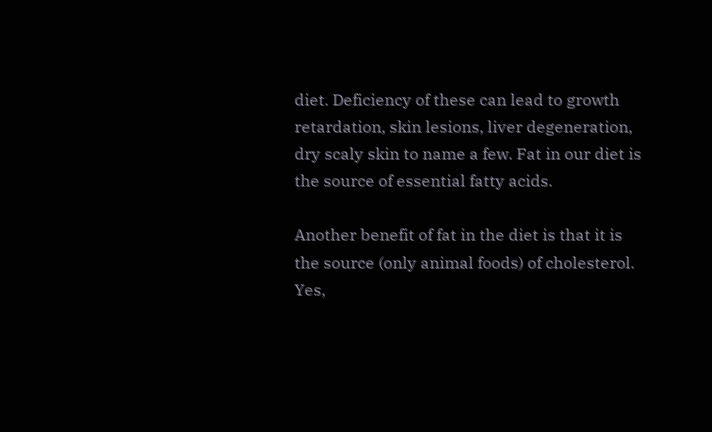diet. Deficiency of these can lead to growth retardation, skin lesions, liver degeneration, dry scaly skin to name a few. Fat in our diet is the source of essential fatty acids.

Another benefit of fat in the diet is that it is the source (only animal foods) of cholesterol. Yes,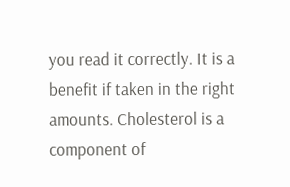you read it correctly. It is a benefit if taken in the right amounts. Cholesterol is a component of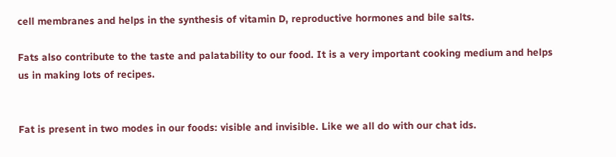cell membranes and helps in the synthesis of vitamin D, reproductive hormones and bile salts.

Fats also contribute to the taste and palatability to our food. It is a very important cooking medium and helps us in making lots of recipes.


Fat is present in two modes in our foods: visible and invisible. Like we all do with our chat ids.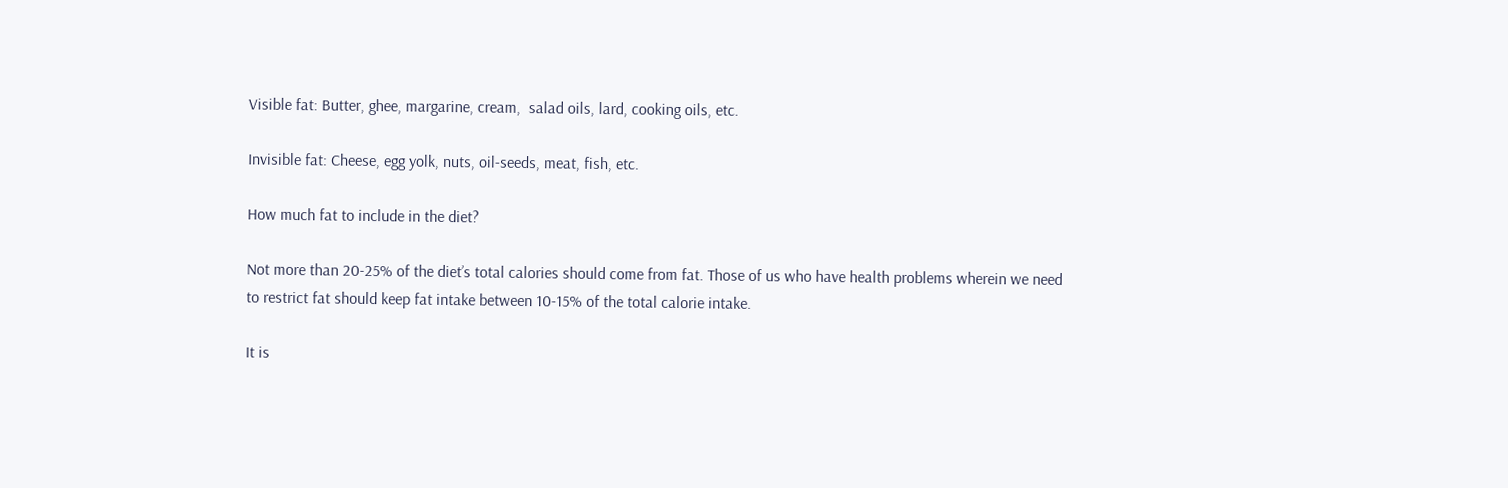Visible fat: Butter, ghee, margarine, cream,  salad oils, lard, cooking oils, etc.

Invisible fat: Cheese, egg yolk, nuts, oil-seeds, meat, fish, etc.

How much fat to include in the diet?

Not more than 20-25% of the diet’s total calories should come from fat. Those of us who have health problems wherein we need to restrict fat should keep fat intake between 10-15% of the total calorie intake.

It is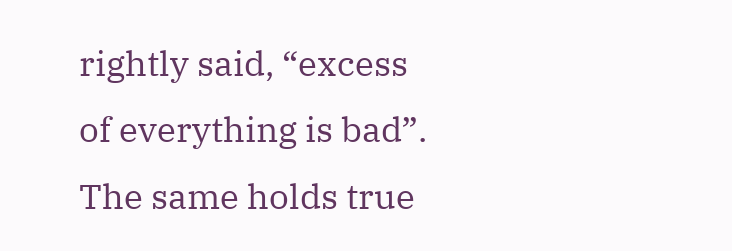rightly said, “excess of everything is bad”. The same holds true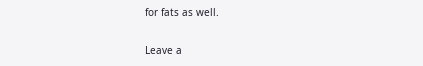for fats as well.

Leave a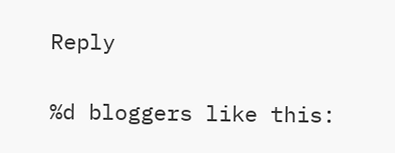Reply

%d bloggers like this: